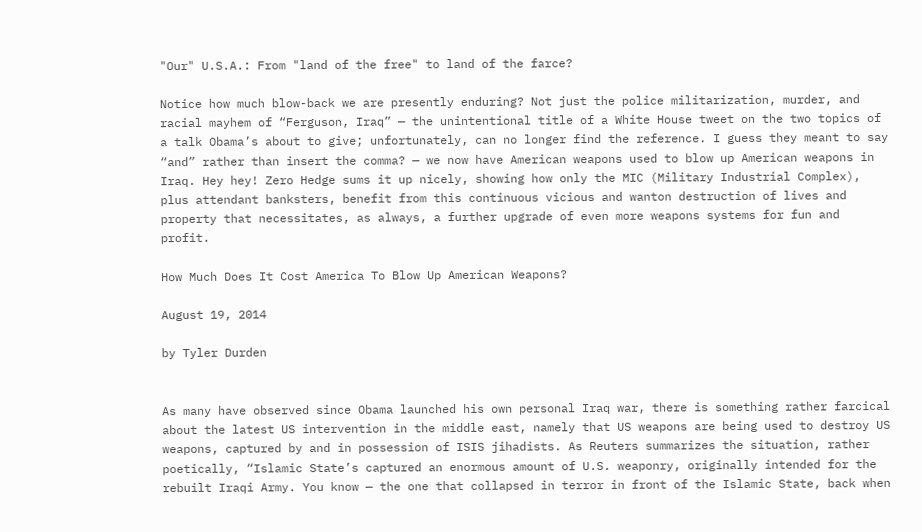"Our" U.S.A.: From "land of the free" to land of the farce?

Notice how much blow-back we are presently enduring? Not just the police militarization, murder, and racial mayhem of “Ferguson, Iraq” — the unintentional title of a White House tweet on the two topics of a talk Obama’s about to give; unfortunately, can no longer find the reference. I guess they meant to say “and” rather than insert the comma? — we now have American weapons used to blow up American weapons in Iraq. Hey hey! Zero Hedge sums it up nicely, showing how only the MIC (Military Industrial Complex), plus attendant banksters, benefit from this continuous vicious and wanton destruction of lives and property that necessitates, as always, a further upgrade of even more weapons systems for fun and profit.

How Much Does It Cost America To Blow Up American Weapons?

August 19, 2014

by Tyler Durden


As many have observed since Obama launched his own personal Iraq war, there is something rather farcical about the latest US intervention in the middle east, namely that US weapons are being used to destroy US weapons, captured by and in possession of ISIS jihadists. As Reuters summarizes the situation, rather poetically, “Islamic State’s captured an enormous amount of U.S. weaponry, originally intended for the rebuilt Iraqi Army. You know — the one that collapsed in terror in front of the Islamic State, back when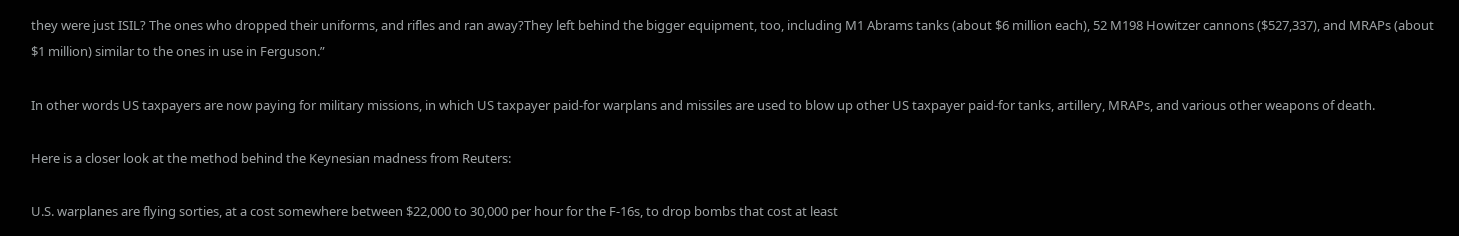they were just ISIL? The ones who dropped their uniforms, and rifles and ran away?They left behind the bigger equipment, too, including M1 Abrams tanks (about $6 million each), 52 M198 Howitzer cannons ($527,337), and MRAPs (about $1 million) similar to the ones in use in Ferguson.”

In other words US taxpayers are now paying for military missions, in which US taxpayer paid-for warplans and missiles are used to blow up other US taxpayer paid-for tanks, artillery, MRAPs, and various other weapons of death.

Here is a closer look at the method behind the Keynesian madness from Reuters:

U.S. warplanes are flying sorties, at a cost somewhere between $22,000 to 30,000 per hour for the F-16s, to drop bombs that cost at least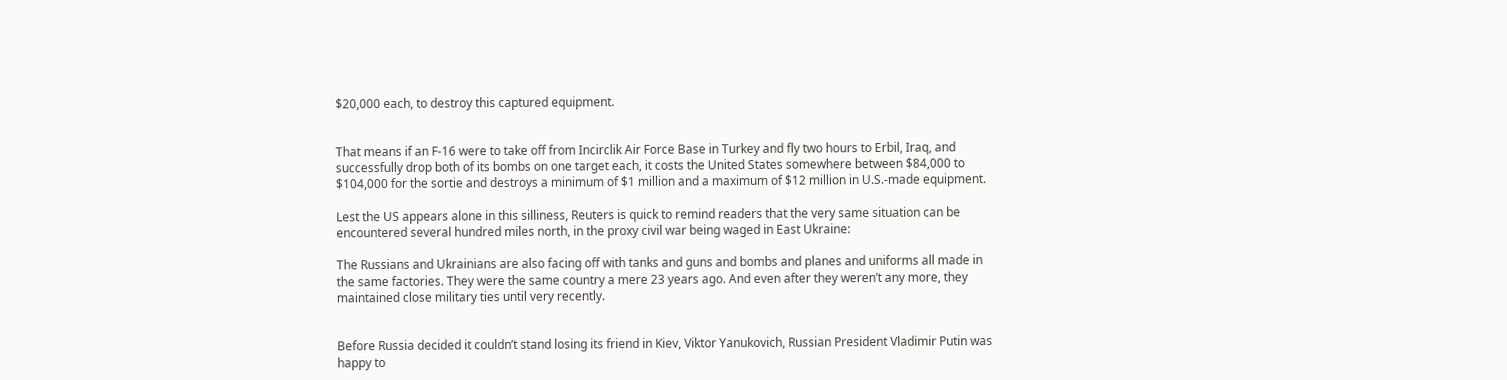$20,000 each, to destroy this captured equipment.


That means if an F-16 were to take off from Incirclik Air Force Base in Turkey and fly two hours to Erbil, Iraq, and successfully drop both of its bombs on one target each, it costs the United States somewhere between $84,000 to $104,000 for the sortie and destroys a minimum of $1 million and a maximum of $12 million in U.S.-made equipment.

Lest the US appears alone in this silliness, Reuters is quick to remind readers that the very same situation can be encountered several hundred miles north, in the proxy civil war being waged in East Ukraine:

The Russians and Ukrainians are also facing off with tanks and guns and bombs and planes and uniforms all made in the same factories. They were the same country a mere 23 years ago. And even after they weren’t any more, they maintained close military ties until very recently.


Before Russia decided it couldn’t stand losing its friend in Kiev, Viktor Yanukovich, Russian President Vladimir Putin was happy to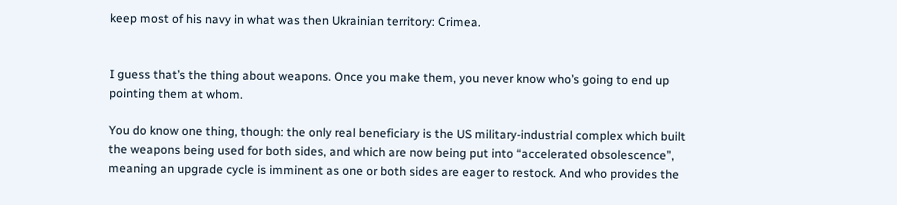keep most of his navy in what was then Ukrainian territory: Crimea.


I guess that’s the thing about weapons. Once you make them, you never know who’s going to end up pointing them at whom.

You do know one thing, though: the only real beneficiary is the US military-industrial complex which built the weapons being used for both sides, and which are now being put into “accelerated obsolescence”, meaning an upgrade cycle is imminent as one or both sides are eager to restock. And who provides the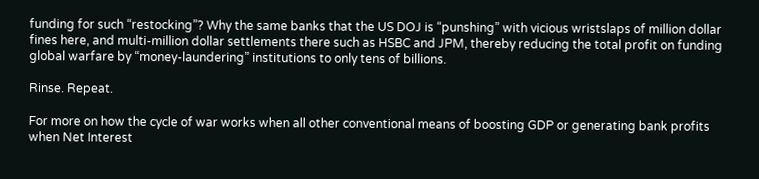funding for such “restocking”? Why the same banks that the US DOJ is “punshing” with vicious wristslaps of million dollar fines here, and multi-million dollar settlements there such as HSBC and JPM, thereby reducing the total profit on funding global warfare by “money-laundering” institutions to only tens of billions.

Rinse. Repeat.

For more on how the cycle of war works when all other conventional means of boosting GDP or generating bank profits when Net Interest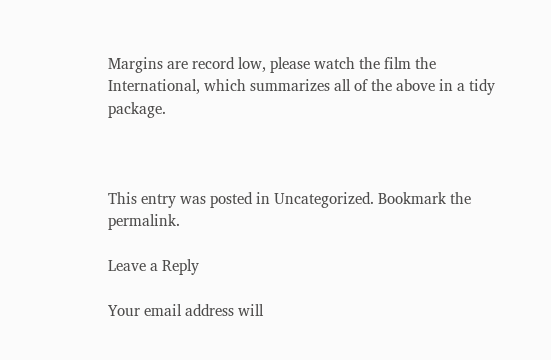Margins are record low, please watch the film the International, which summarizes all of the above in a tidy package.



This entry was posted in Uncategorized. Bookmark the permalink.

Leave a Reply

Your email address will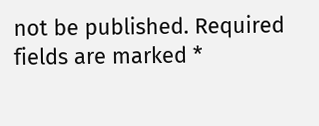not be published. Required fields are marked *